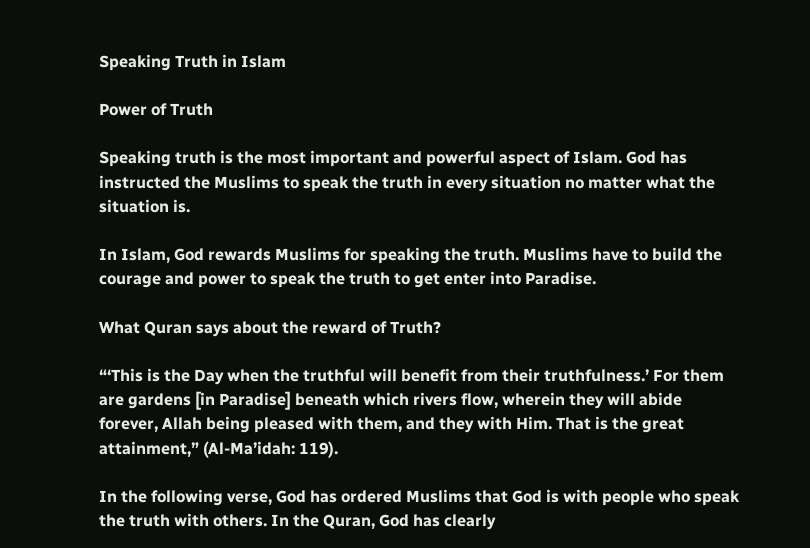Speaking Truth in Islam

Power of Truth

Speaking truth is the most important and powerful aspect of Islam. God has instructed the Muslims to speak the truth in every situation no matter what the situation is.

In Islam, God rewards Muslims for speaking the truth. Muslims have to build the courage and power to speak the truth to get enter into Paradise.

What Quran says about the reward of Truth?

“‘This is the Day when the truthful will benefit from their truthfulness.’ For them are gardens [in Paradise] beneath which rivers flow, wherein they will abide forever, Allah being pleased with them, and they with Him. That is the great attainment,” (Al-Ma’idah: 119).

In the following verse, God has ordered Muslims that God is with people who speak the truth with others. In the Quran, God has clearly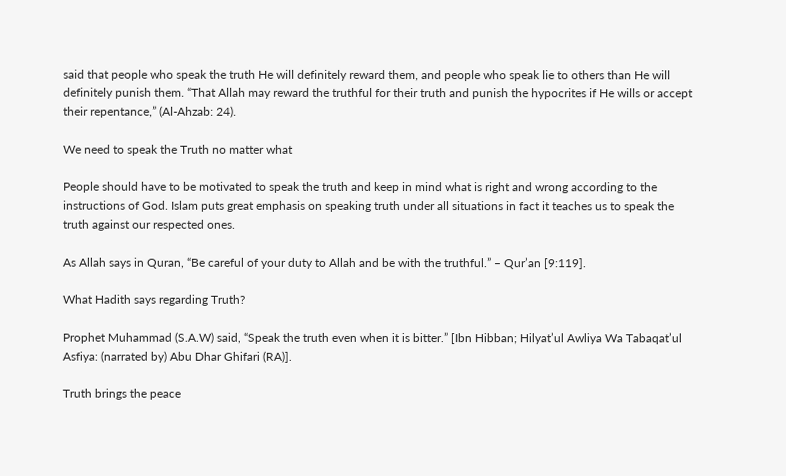said that people who speak the truth He will definitely reward them, and people who speak lie to others than He will definitely punish them. “That Allah may reward the truthful for their truth and punish the hypocrites if He wills or accept their repentance,” (Al-Ahzab: 24).

We need to speak the Truth no matter what

People should have to be motivated to speak the truth and keep in mind what is right and wrong according to the instructions of God. Islam puts great emphasis on speaking truth under all situations in fact it teaches us to speak the truth against our respected ones.

As Allah says in Quran, “Be careful of your duty to Allah and be with the truthful.” – Qur’an [9:119].

What Hadith says regarding Truth?

Prophet Muhammad (S.A.W) said, “Speak the truth even when it is bitter.” [Ibn Hibban; Hilyat’ul Awliya Wa Tabaqat’ul Asfiya: (narrated by) Abu Dhar Ghifari (RA)].

Truth brings the peace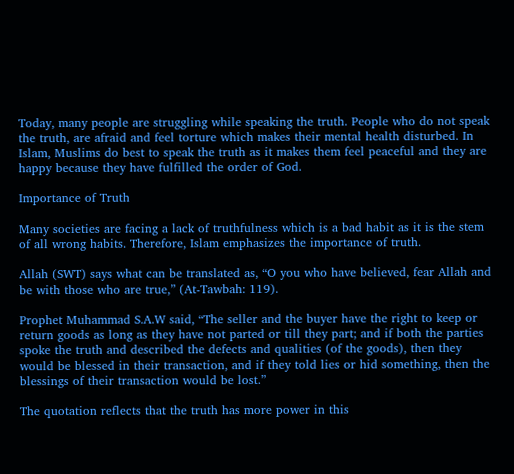Today, many people are struggling while speaking the truth. People who do not speak the truth, are afraid and feel torture which makes their mental health disturbed. In Islam, Muslims do best to speak the truth as it makes them feel peaceful and they are happy because they have fulfilled the order of God.

Importance of Truth

Many societies are facing a lack of truthfulness which is a bad habit as it is the stem of all wrong habits. Therefore, Islam emphasizes the importance of truth.

Allah (SWT) says what can be translated as, “O you who have believed, fear Allah and be with those who are true,” (At-Tawbah: 119).

Prophet Muhammad S.A.W said, “The seller and the buyer have the right to keep or return goods as long as they have not parted or till they part; and if both the parties spoke the truth and described the defects and qualities (of the goods), then they would be blessed in their transaction, and if they told lies or hid something, then the blessings of their transaction would be lost.”

The quotation reflects that the truth has more power in this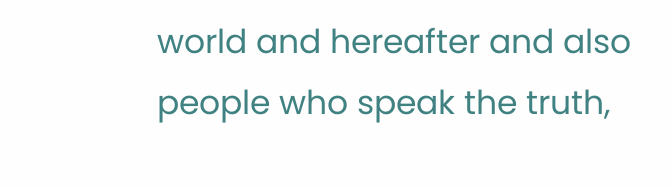world and hereafter and also people who speak the truth,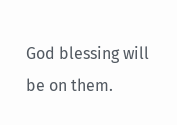God blessing will be on them.